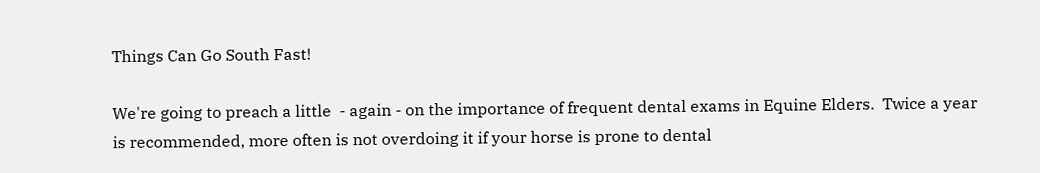Things Can Go South Fast!

We're going to preach a little  - again - on the importance of frequent dental exams in Equine Elders.  Twice a year is recommended, more often is not overdoing it if your horse is prone to dental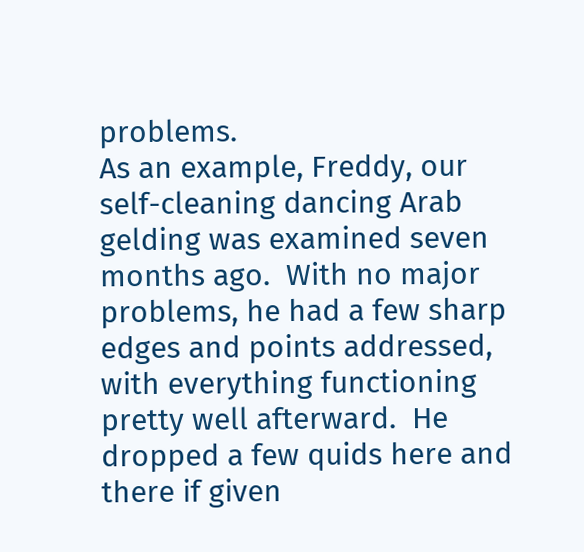problems.
As an example, Freddy, our self-cleaning dancing Arab gelding was examined seven months ago.  With no major problems, he had a few sharp edges and points addressed, with everything functioning pretty well afterward.  He dropped a few quids here and there if given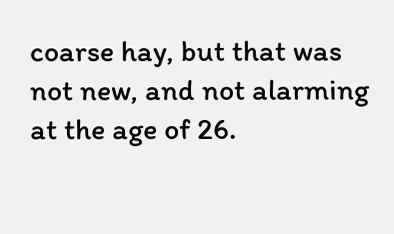coarse hay, but that was not new, and not alarming at the age of 26.